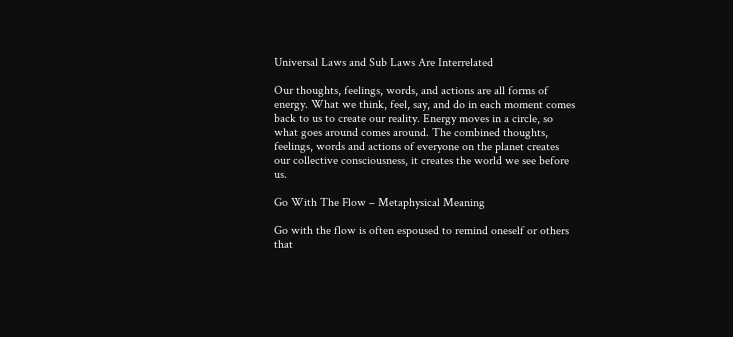Universal Laws and Sub Laws Are Interrelated

Our thoughts, feelings, words, and actions are all forms of energy. What we think, feel, say, and do in each moment comes back to us to create our reality. Energy moves in a circle, so what goes around comes around. The combined thoughts, feelings, words and actions of everyone on the planet creates our collective consciousness, it creates the world we see before us.

Go With The Flow – Metaphysical Meaning

Go with the flow is often espoused to remind oneself or others that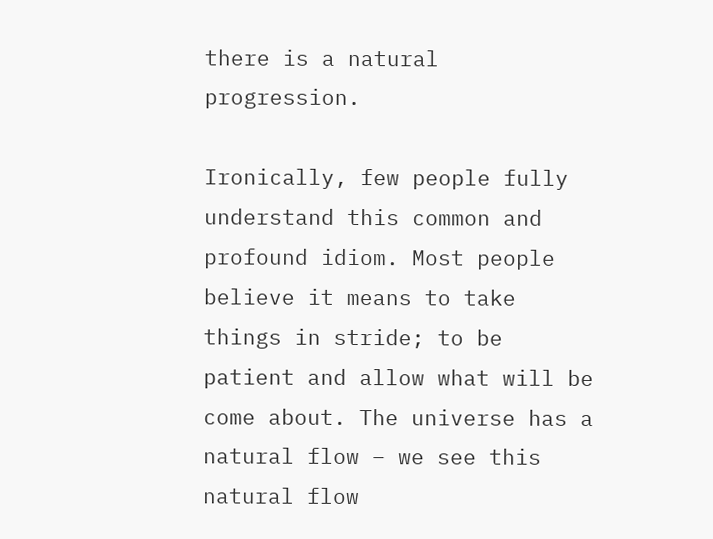there is a natural progression.

Ironically, few people fully understand this common and profound idiom. Most people believe it means to take things in stride; to be patient and allow what will be come about. The universe has a natural flow – we see this natural flow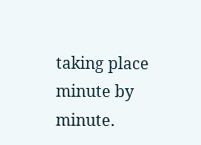taking place minute by minute.